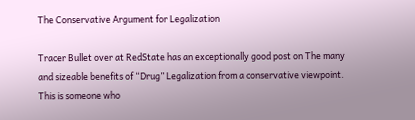The Conservative Argument for Legalization

Tracer Bullet over at RedState has an exceptionally good post on The many and sizeable benefits of “Drug” Legalization from a conservative viewpoint. This is someone who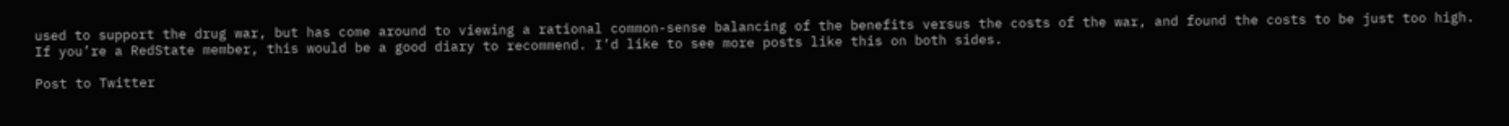used to support the drug war, but has come around to viewing a rational common-sense balancing of the benefits versus the costs of the war, and found the costs to be just too high.
If you’re a RedState member, this would be a good diary to recommend. I’d like to see more posts like this on both sides.

Post to Twitter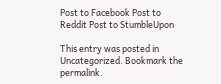Post to Facebook Post to Reddit Post to StumbleUpon

This entry was posted in Uncategorized. Bookmark the permalink.